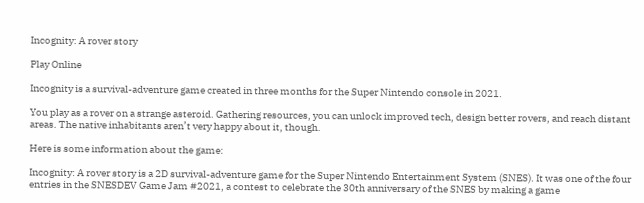Incognity: A rover story

Play Online

Incognity is a survival-adventure game created in three months for the Super Nintendo console in 2021.

You play as a rover on a strange asteroid. Gathering resources, you can unlock improved tech, design better rovers, and reach distant areas. The native inhabitants aren’t very happy about it, though.

Here is some information about the game:

Incognity: A rover story is a 2D survival-adventure game for the Super Nintendo Entertainment System (SNES). It was one of the four entries in the SNESDEV Game Jam #2021, a contest to celebrate the 30th anniversary of the SNES by making a game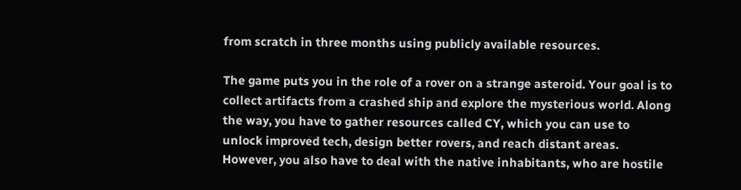from scratch in three months using publicly available resources.

The game puts you in the role of a rover on a strange asteroid. Your goal is to collect artifacts from a crashed ship and explore the mysterious world. Along the way, you have to gather resources called CY, which you can use to unlock improved tech, design better rovers, and reach distant areas. However, you also have to deal with the native inhabitants, who are hostile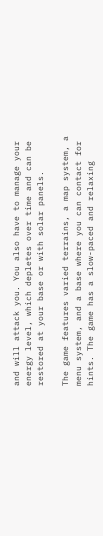and will attack you. You also have to manage your energy level, which depletes over time and can be restored at your base or with solar panels.

The game features varied terrains, a map system, a menu system, and a base where you can contact for hints. The game has a slow-paced and relaxing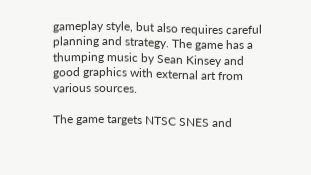gameplay style, but also requires careful planning and strategy. The game has a thumping music by Sean Kinsey and good graphics with external art from various sources.

The game targets NTSC SNES and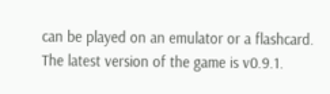can be played on an emulator or a flashcard. The latest version of the game is v0.9.1.